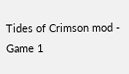Tides of Crimson mod - Game 1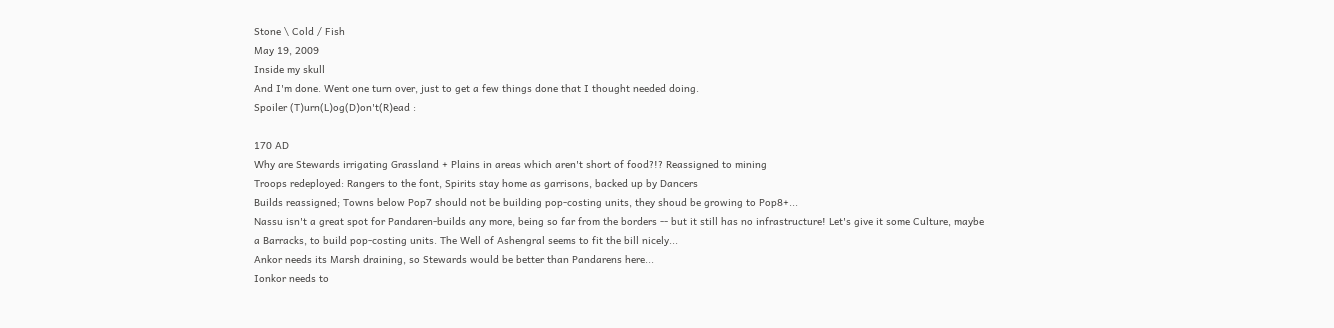Stone \ Cold / Fish
May 19, 2009
Inside my skull
And I'm done. Went one turn over, just to get a few things done that I thought needed doing.
Spoiler (T)urn(L)og(D)on't(R)ead :

170 AD
Why are Stewards irrigating Grassland + Plains in areas which aren't short of food?!? Reassigned to mining
Troops redeployed: Rangers to the font, Spirits stay home as garrisons, backed up by Dancers
Builds reassigned; Towns below Pop7 should not be building pop-costing units, they shoud be growing to Pop8+...
Nassu isn't a great spot for Pandaren-builds any more, being so far from the borders -- but it still has no infrastructure! Let's give it some Culture, maybe a Barracks, to build pop-costing units. The Well of Ashengral seems to fit the bill nicely...
Ankor needs its Marsh draining, so Stewards would be better than Pandarens here...
Ionkor needs to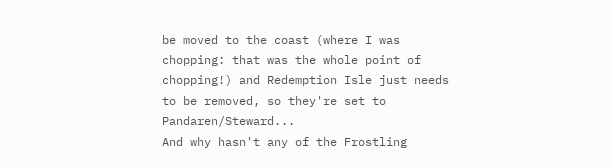be moved to the coast (where I was chopping: that was the whole point of chopping!) and Redemption Isle just needs to be removed, so they're set to Pandaren/Steward...
And why hasn't any of the Frostling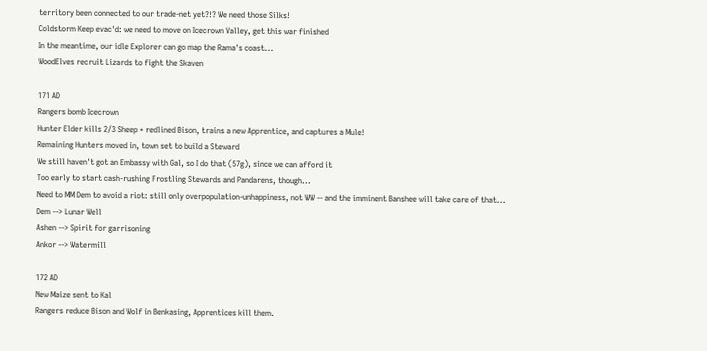territory been connected to our trade-net yet?!? We need those Silks!
Coldstorm Keep evac'd: we need to move on Icecrown Valley, get this war finished
In the meantime, our idle Explorer can go map the Rama's coast...
WoodElves recruit Lizards to fight the Skaven

171 AD
Rangers bomb Icecrown
Hunter Elder kills 2/3 Sheep + redlined Bison, trains a new Apprentice, and captures a Mule!
Remaining Hunters moved in, town set to build a Steward
We still haven't got an Embassy with Gal, so I do that (57g), since we can afford it
Too early to start cash-rushing Frostling Stewards and Pandarens, though...
Need to MM Dem to avoid a riot: still only overpopulation-unhappiness, not WW -- and the imminent Banshee will take care of that...
Dem --> Lunar Well
Ashen --> Spirit for garrisoning
Ankor --> Watermill

172 AD
New Maize sent to Kal
Rangers reduce Bison and Wolf in Benkasing, Apprentices kill them.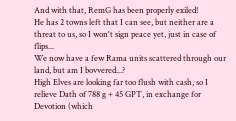And with that, RemG has been properly exiled!
He has 2 towns left that I can see, but neither are a threat to us, so I won't sign peace yet, just in case of flips...
We now have a few Rama units scattered through our land, but am I bovvered...?
High Elves are looking far too flush with cash, so I relieve Dath of 788 g + 45 GPT, in exchange for Devotion (which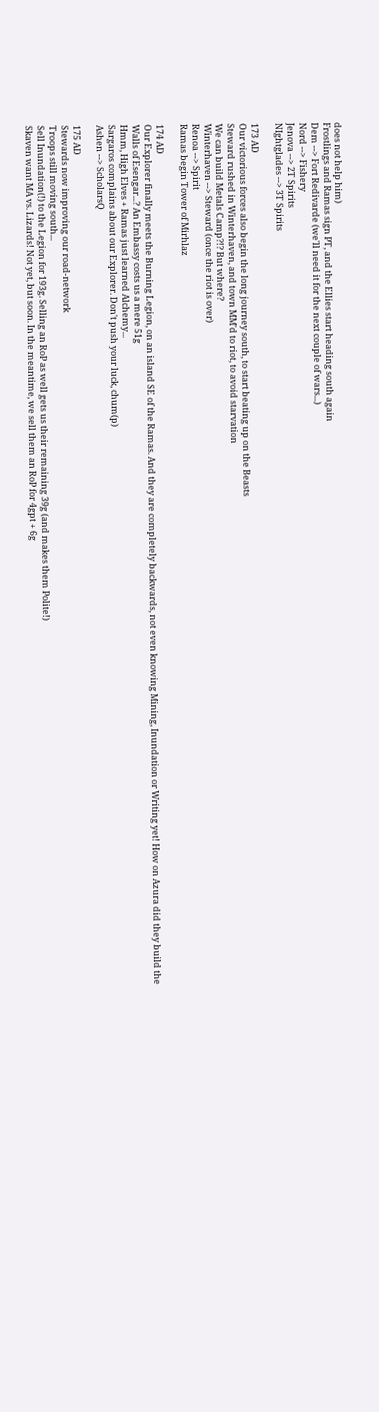does not help him)
Frostlings and Ramas sign PT, and the Ellies start heading south again
Dem --> Fort Redivarde (we'll need it for the next couple of wars...)
Nord --> Fishery
Jenova --> 2T Spirits
NIghtglades --> 3T Spirits

173 AD
Our victorious forces also begin the long journey south, to start beating up on the Beasts
Steward rushed in Winterhaven, and town MM'd to riot, to avoid starvation
We can build Metals Camp?!? But where?
Winterhaven --> Steward (once the riot is over)
Renoa --> Spirit
Ramas begin Tower of Mirhlaz

174 AD
Our Explorer finally meets the Burning Legion, on an island SE of the Ramas. And they are completely backwards, not even knowing Mining, Inundation or Writing yet! How on Azura did they build the Walls of Esengar...? An Embassy costs us a mere 51g
Hmm, High Elves + Ramas just learned Alchemy...
Sargaros complains about our Explorer. Don't push your luck, chum(p)
Ashen --> ScholarsQ

175 AD
Stewards now improving our road-network
Troops still moving south...
Sell Inundation(!) to the Legion for 193g. Selling an RoP as well gets us their remaining 39g (and makes them Polite!)
Skaven want MA vs. Lizards! Not yet, but soon. In the meantime, we sell them an RoP for 4gpt + 6g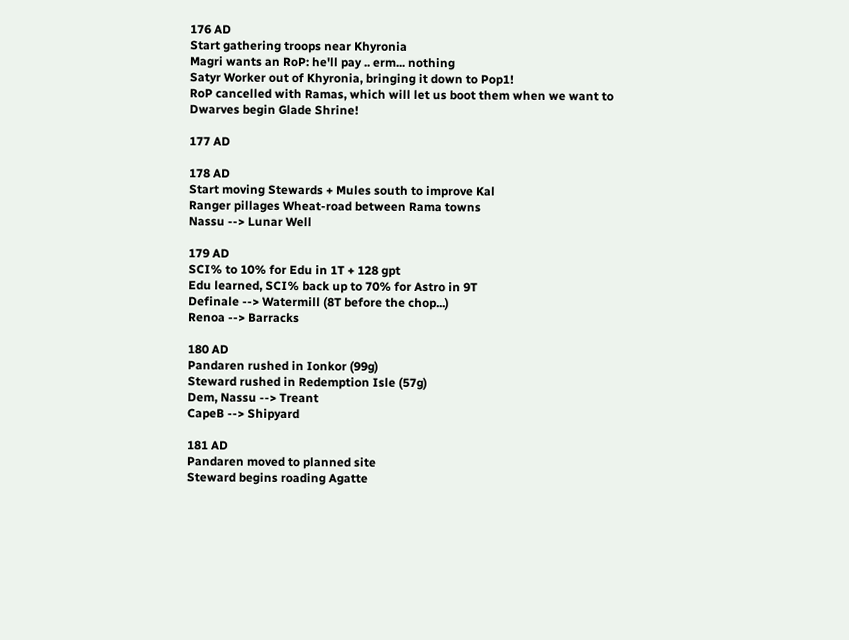176 AD
Start gathering troops near Khyronia
Magri wants an RoP: he'll pay .. erm... nothing
Satyr Worker out of Khyronia, bringing it down to Pop1!
RoP cancelled with Ramas, which will let us boot them when we want to
Dwarves begin Glade Shrine!

177 AD

178 AD
Start moving Stewards + Mules south to improve Kal
Ranger pillages Wheat-road between Rama towns
Nassu --> Lunar Well

179 AD
SCI% to 10% for Edu in 1T + 128 gpt
Edu learned, SCI% back up to 70% for Astro in 9T
Definale --> Watermill (8T before the chop...)
Renoa --> Barracks

180 AD
Pandaren rushed in Ionkor (99g)
Steward rushed in Redemption Isle (57g)
Dem, Nassu --> Treant
CapeB --> Shipyard

181 AD
Pandaren moved to planned site
Steward begins roading Agatte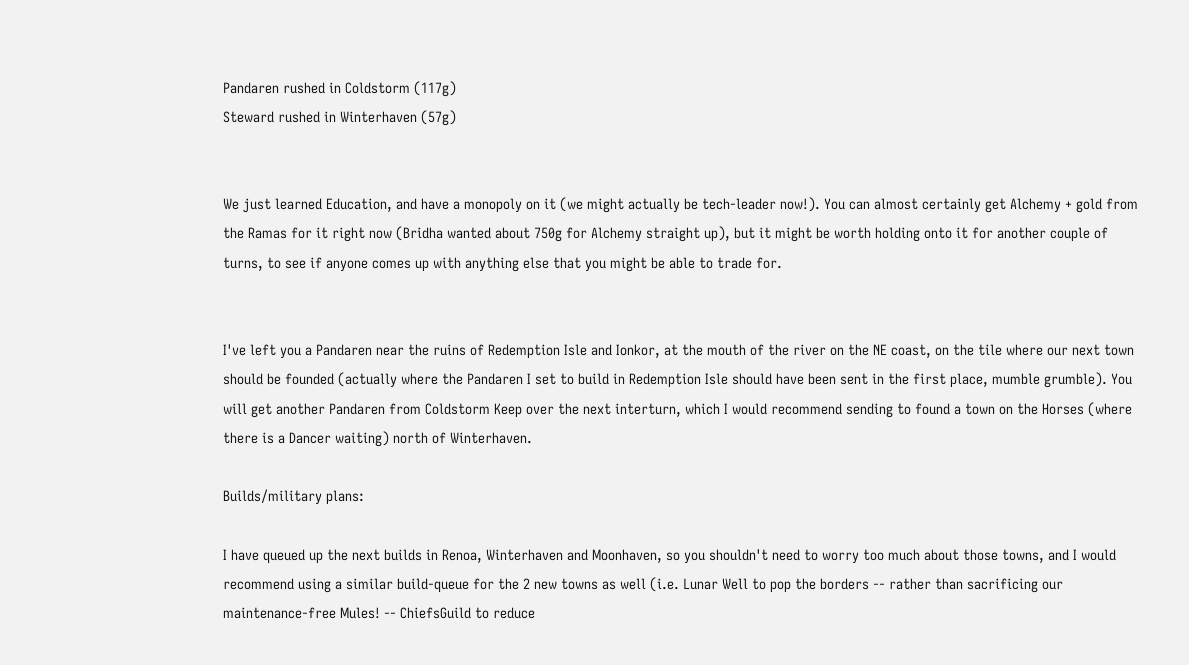Pandaren rushed in Coldstorm (117g)
Steward rushed in Winterhaven (57g)


We just learned Education, and have a monopoly on it (we might actually be tech-leader now!). You can almost certainly get Alchemy + gold from the Ramas for it right now (Bridha wanted about 750g for Alchemy straight up), but it might be worth holding onto it for another couple of turns, to see if anyone comes up with anything else that you might be able to trade for.


I've left you a Pandaren near the ruins of Redemption Isle and Ionkor, at the mouth of the river on the NE coast, on the tile where our next town should be founded (actually where the Pandaren I set to build in Redemption Isle should have been sent in the first place, mumble grumble). You will get another Pandaren from Coldstorm Keep over the next interturn, which I would recommend sending to found a town on the Horses (where there is a Dancer waiting) north of Winterhaven.

Builds/military plans:

I have queued up the next builds in Renoa, Winterhaven and Moonhaven, so you shouldn't need to worry too much about those towns, and I would recommend using a similar build-queue for the 2 new towns as well (i.e. Lunar Well to pop the borders -- rather than sacrificing our maintenance-free Mules! -- ChiefsGuild to reduce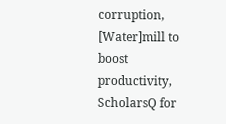corruption, [Water]mill to boost productivity, ScholarsQ for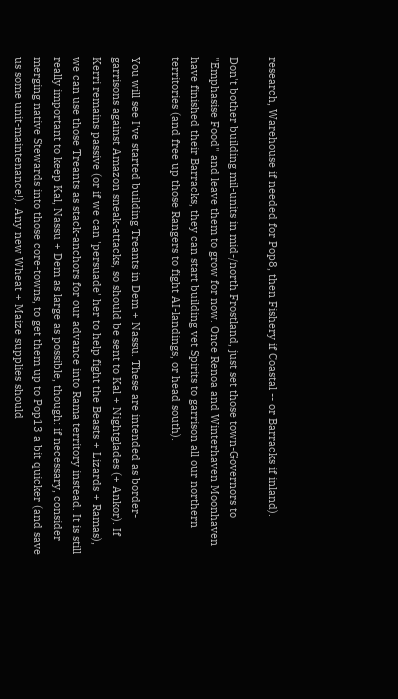research, Warehouse if needed for Pop8, then Fishery if Coastal -- or Barracks if inland).

Don't bother building mil-units in mid-/north Frostland, just set those town-Governors to "Emphasise Food" and leave them to grow for now. Once Renoa and Winterhaven Moonhaven have finished their Barracks, they can start building vet Spirits to garrison all our northern territories (and free up those Rangers to fight AI-landings, or head south).

You will see I've started building Treants in Dem + Nassu. These are intended as border-garrisons against Amazon sneak-attacks, so should be sent to Kal + Nightglades (+ Ankor). If Kerri remains passive (or if we can 'persuade' her to help fight the Beasts + Lizards + Ramas), we can use those Treants as stack-anchors for our advance into Rama territory instead. It is still really important to keep Kal, Nassu + Dem as large as possible, though: if necessary, consider merging native Stewards into those core-towns, to get them up to Pop13 a bit quicker (and save us some unit-maintenance!). Any new Wheat + Maize supplies should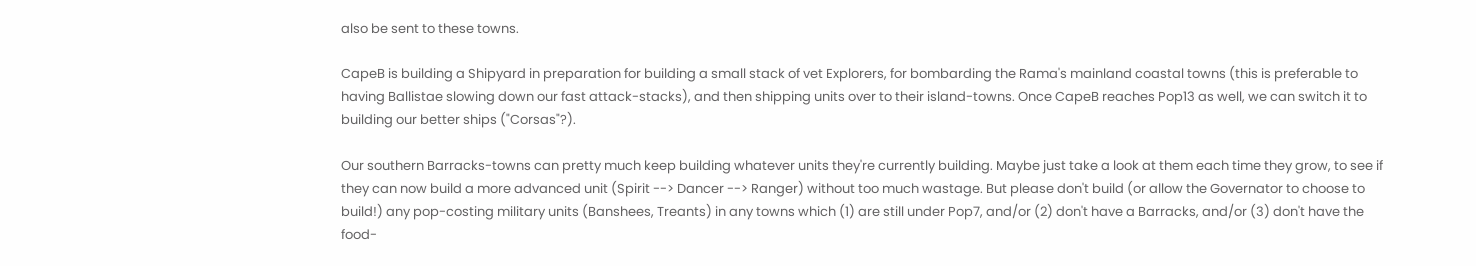also be sent to these towns.

CapeB is building a Shipyard in preparation for building a small stack of vet Explorers, for bombarding the Rama's mainland coastal towns (this is preferable to having Ballistae slowing down our fast attack-stacks), and then shipping units over to their island-towns. Once CapeB reaches Pop13 as well, we can switch it to building our better ships ("Corsas"?).

Our southern Barracks-towns can pretty much keep building whatever units they're currently building. Maybe just take a look at them each time they grow, to see if they can now build a more advanced unit (Spirit --> Dancer --> Ranger) without too much wastage. But please don't build (or allow the Governator to choose to build!) any pop-costing military units (Banshees, Treants) in any towns which (1) are still under Pop7, and/or (2) don't have a Barracks, and/or (3) don't have the food-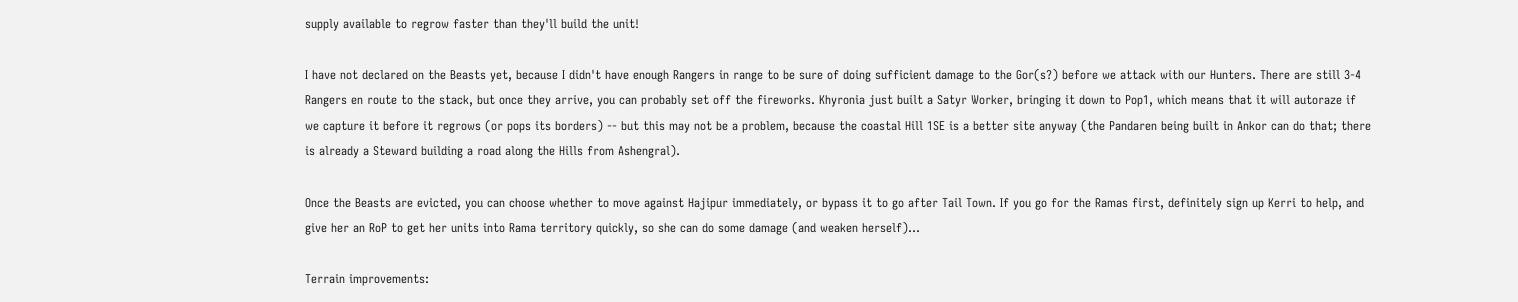supply available to regrow faster than they'll build the unit!

I have not declared on the Beasts yet, because I didn't have enough Rangers in range to be sure of doing sufficient damage to the Gor(s?) before we attack with our Hunters. There are still 3-4 Rangers en route to the stack, but once they arrive, you can probably set off the fireworks. Khyronia just built a Satyr Worker, bringing it down to Pop1, which means that it will autoraze if we capture it before it regrows (or pops its borders) -- but this may not be a problem, because the coastal Hill 1SE is a better site anyway (the Pandaren being built in Ankor can do that; there is already a Steward building a road along the Hills from Ashengral).

Once the Beasts are evicted, you can choose whether to move against Hajipur immediately, or bypass it to go after Tail Town. If you go for the Ramas first, definitely sign up Kerri to help, and give her an RoP to get her units into Rama territory quickly, so she can do some damage (and weaken herself)...

Terrain improvements: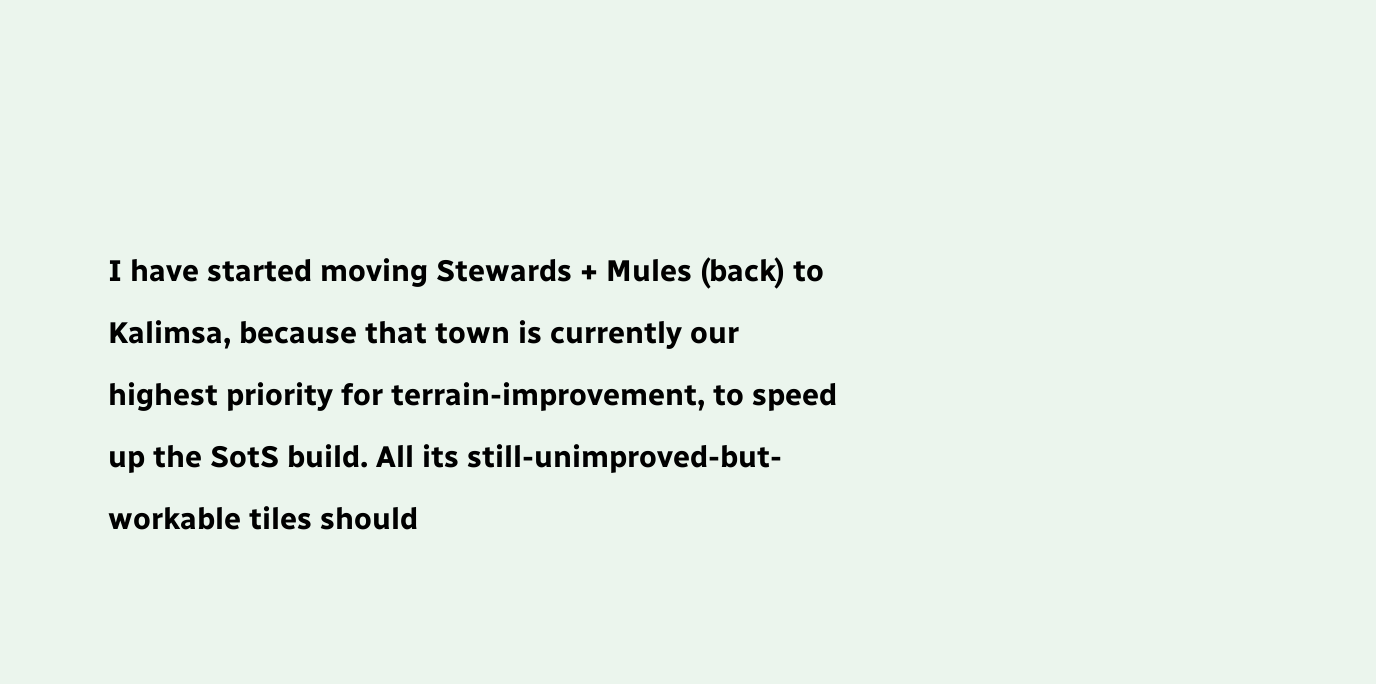I have started moving Stewards + Mules (back) to Kalimsa, because that town is currently our highest priority for terrain-improvement, to speed up the SotS build. All its still-unimproved-but-workable tiles should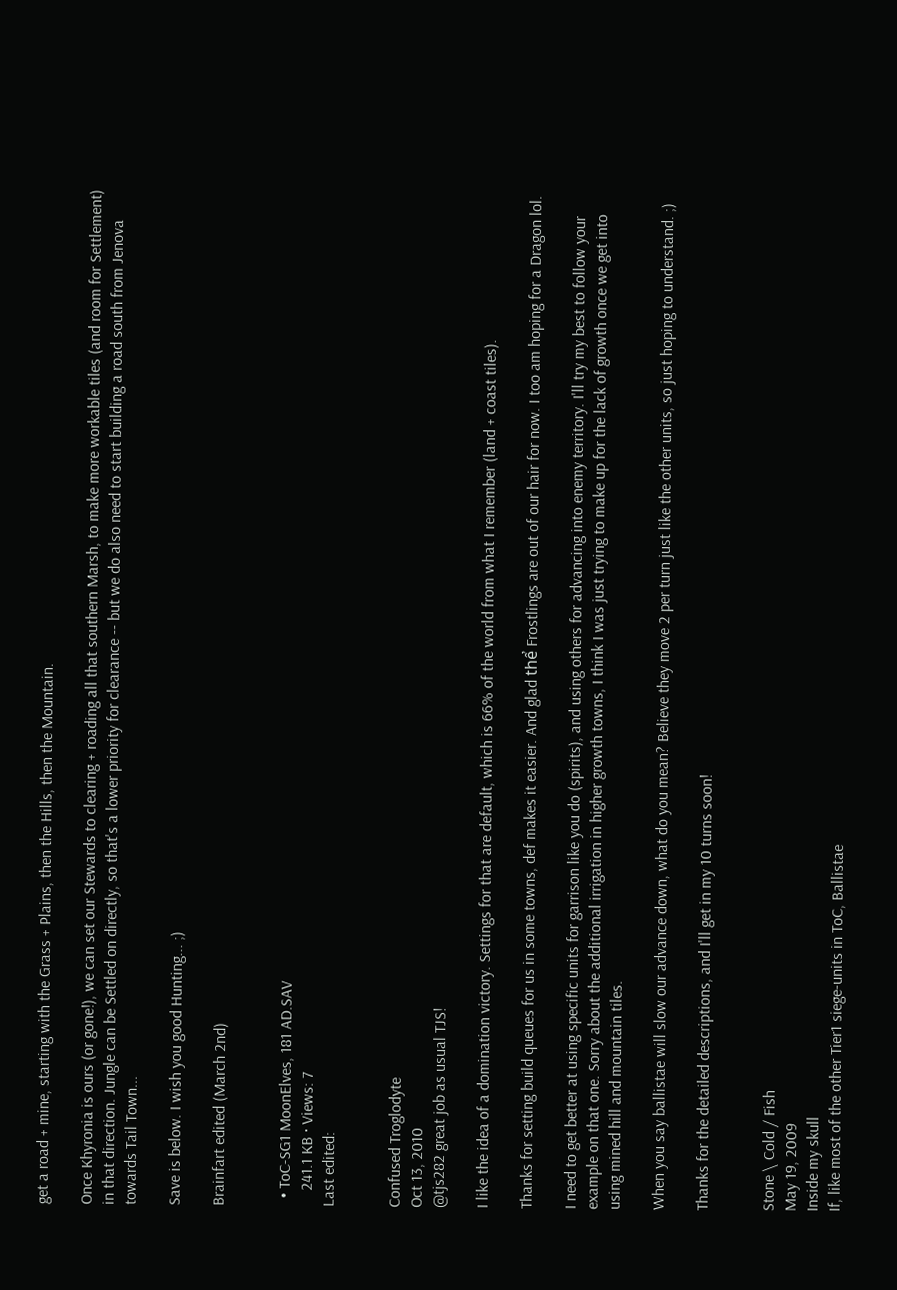get a road + mine, starting with the Grass + Plains, then the Hills, then the Mountain.

Once Khyronia is ours (or gone!), we can set our Stewards to clearing + roading all that southern Marsh, to make more workable tiles (and room for Settlement) in that direction. Jungle can be Settled on directly, so that's a lower priority for clearance -- but we do also need to start building a road south from Jenova towards Tail Town...

Save is below. I wish you good Hunting... ;)

Brainfart edited (March 2nd)


  • ToC-SG1 MoonElves, 181 AD.SAV
    241.1 KB · Views: 7
Last edited:


Confused Troglodyte
Oct 13, 2010
@tjs282 great job as usual TJS!

I like the idea of a domination victory. Settings for that are default, which is 66% of the world from what I remember (land + coast tiles).

Thanks for setting build queues for us in some towns, def makes it easier. And glad thể Frostlings are out of our hair for now. I too am hoping for a Dragon lol.

I need to get better at using specific units for garrison like you do (spirits), and using others for advancing into enemy territory. I'll try my best to follow your example on that one. Sorry about the additional irrigation in higher growth towns, I think I was just trying to make up for the lack of growth once we get into using mined hill and mountain tiles.

When you say ballistae will slow our advance down, what do you mean? Believe they move 2 per turn just like the other units, so just hoping to understand. ;)

Thanks for the detailed descriptions, and I'll get in my 10 turns soon!


Stone \ Cold / Fish
May 19, 2009
Inside my skull
If, like most of the other Tier1 siege-units in ToC, Ballistae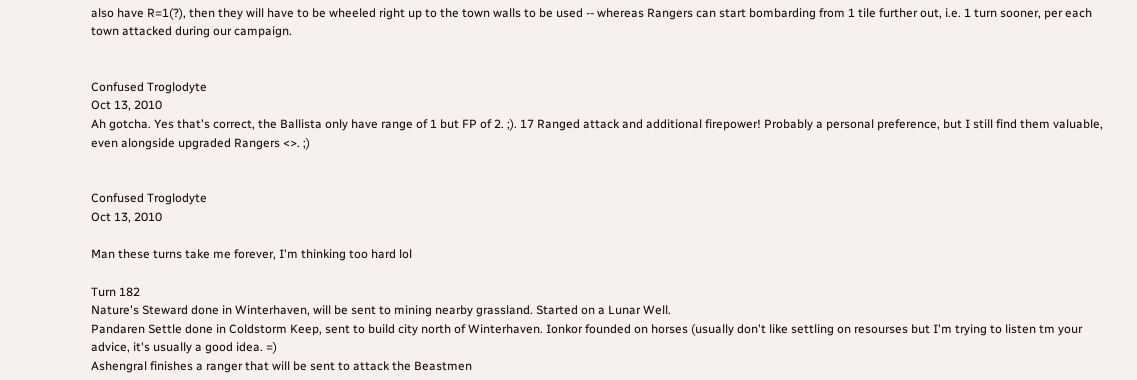also have R=1(?), then they will have to be wheeled right up to the town walls to be used -- whereas Rangers can start bombarding from 1 tile further out, i.e. 1 turn sooner, per each town attacked during our campaign.


Confused Troglodyte
Oct 13, 2010
Ah gotcha. Yes that's correct, the Ballista only have range of 1 but FP of 2. ;). 17 Ranged attack and additional firepower! Probably a personal preference, but I still find them valuable, even alongside upgraded Rangers <>. ;)


Confused Troglodyte
Oct 13, 2010

Man these turns take me forever, I'm thinking too hard lol

Turn 182
Nature's Steward done in Winterhaven, will be sent to mining nearby grassland. Started on a Lunar Well.
Pandaren Settle done in Coldstorm Keep, sent to build city north of Winterhaven. Ionkor founded on horses (usually don't like settling on resourses but I'm trying to listen tm your advice, it's usually a good idea. =)
Ashengral finishes a ranger that will be sent to attack the Beastmen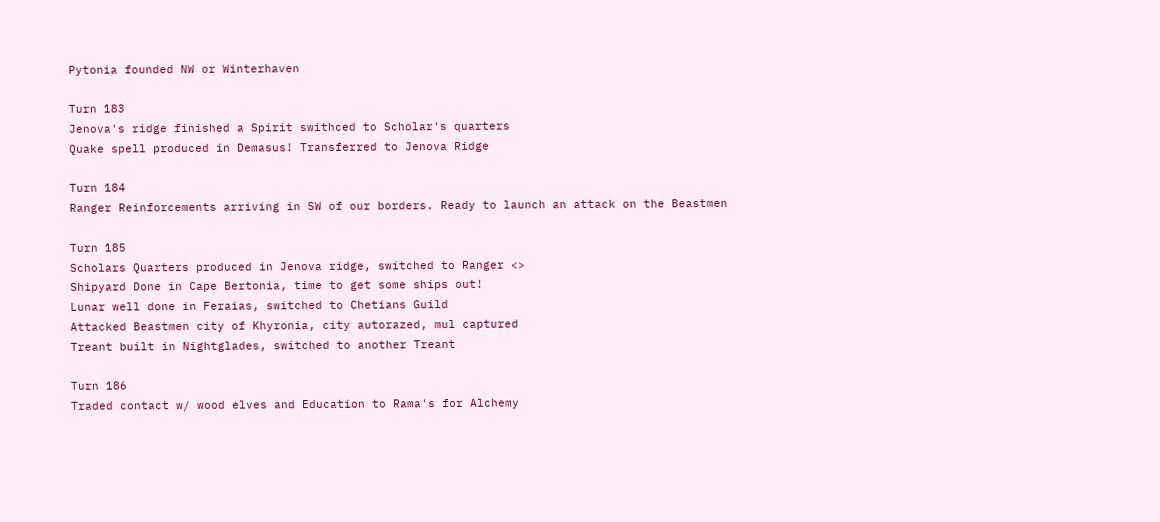Pytonia founded NW or Winterhaven

Turn 183
Jenova's ridge finished a Spirit swithced to Scholar's quarters
Quake spell produced in Demasus! Transferred to Jenova Ridge

Turn 184
Ranger Reinforcements arriving in SW of our borders. Ready to launch an attack on the Beastmen

Turn 185
Scholars Quarters produced in Jenova ridge, switched to Ranger <>
Shipyard Done in Cape Bertonia, time to get some ships out!
Lunar well done in Feraias, switched to Chetians Guild
Attacked Beastmen city of Khyronia, city autorazed, mul captured
Treant built in Nightglades, switched to another Treant

Turn 186
Traded contact w/ wood elves and Education to Rama's for Alchemy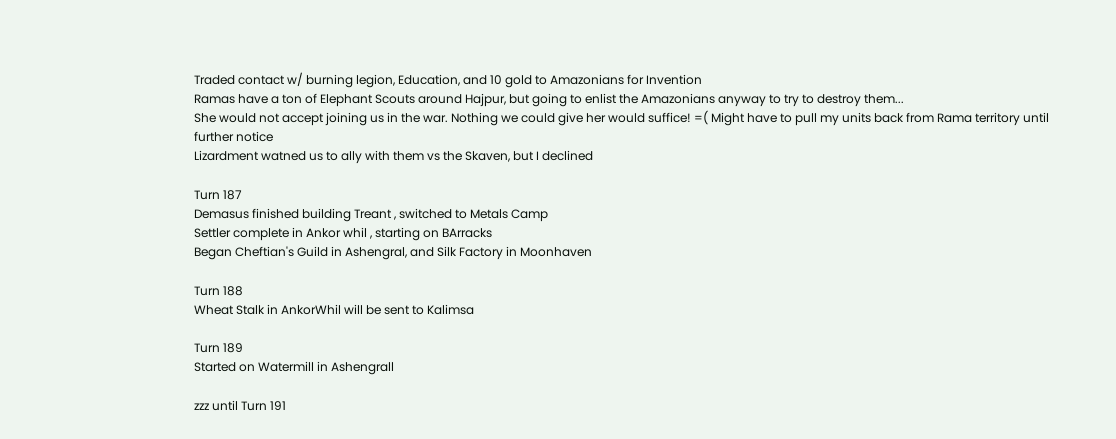Traded contact w/ burning legion, Education, and 10 gold to Amazonians for Invention
Ramas have a ton of Elephant Scouts around Hajpur, but going to enlist the Amazonians anyway to try to destroy them...
She would not accept joining us in the war. Nothing we could give her would suffice! =( Might have to pull my units back from Rama territory until further notice
Lizardment watned us to ally with them vs the Skaven, but I declined

Turn 187
Demasus finished building Treant , switched to Metals Camp
Settler complete in Ankor whil , starting on BArracks
Began Cheftian's Guild in Ashengral, and Silk Factory in Moonhaven

Turn 188
Wheat Stalk in AnkorWhil will be sent to Kalimsa

Turn 189
Started on Watermill in Ashengrall

zzz until Turn 191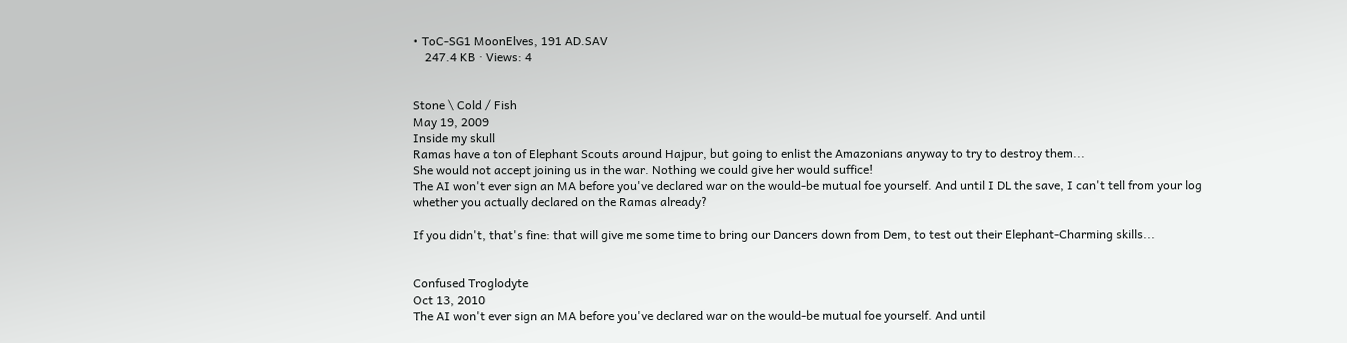• ToC-SG1 MoonElves, 191 AD.SAV
    247.4 KB · Views: 4


Stone \ Cold / Fish
May 19, 2009
Inside my skull
Ramas have a ton of Elephant Scouts around Hajpur, but going to enlist the Amazonians anyway to try to destroy them...
She would not accept joining us in the war. Nothing we could give her would suffice!
The AI won't ever sign an MA before you've declared war on the would-be mutual foe yourself. And until I DL the save, I can't tell from your log whether you actually declared on the Ramas already?

If you didn't, that's fine: that will give me some time to bring our Dancers down from Dem, to test out their Elephant-Charming skills...


Confused Troglodyte
Oct 13, 2010
The AI won't ever sign an MA before you've declared war on the would-be mutual foe yourself. And until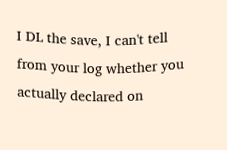I DL the save, I can't tell from your log whether you actually declared on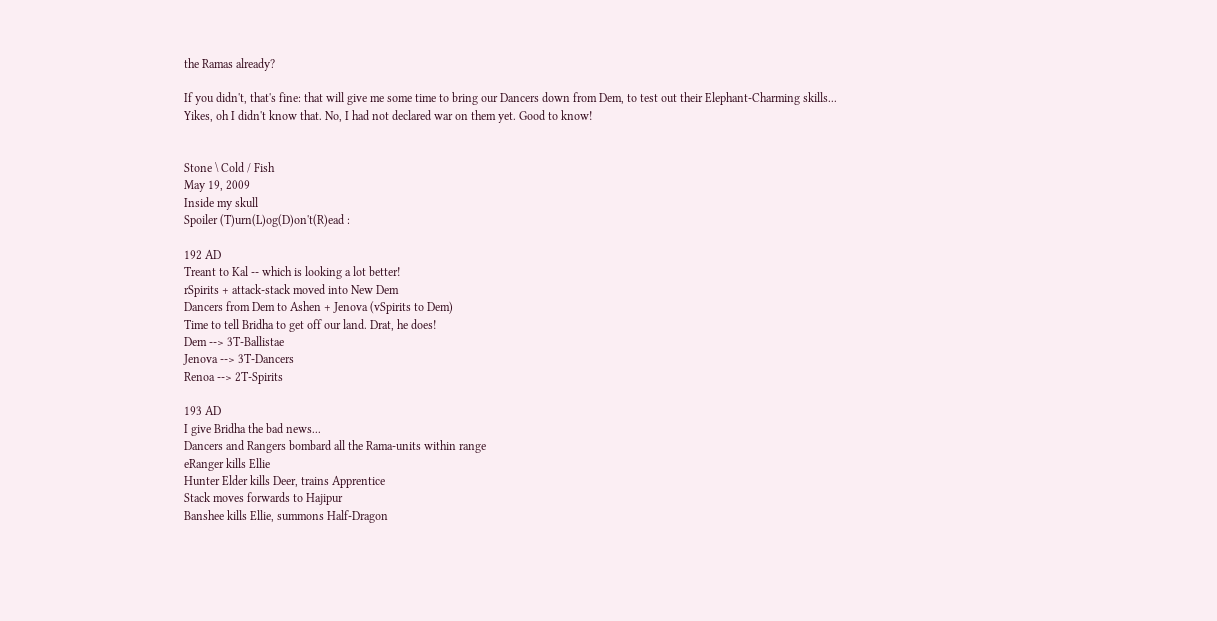the Ramas already?

If you didn't, that's fine: that will give me some time to bring our Dancers down from Dem, to test out their Elephant-Charming skills...
Yikes, oh I didn't know that. No, I had not declared war on them yet. Good to know!


Stone \ Cold / Fish
May 19, 2009
Inside my skull
Spoiler (T)urn(L)og(D)on't(R)ead :

192 AD
Treant to Kal -- which is looking a lot better!
rSpirits + attack-stack moved into New Dem
Dancers from Dem to Ashen + Jenova (vSpirits to Dem)
Time to tell Bridha to get off our land. Drat, he does!
Dem --> 3T-Ballistae
Jenova --> 3T-Dancers
Renoa --> 2T-Spirits

193 AD
I give Bridha the bad news...
Dancers and Rangers bombard all the Rama-units within range
eRanger kills Ellie
Hunter Elder kills Deer, trains Apprentice
Stack moves forwards to Hajipur
Banshee kills Ellie, summons Half-Dragon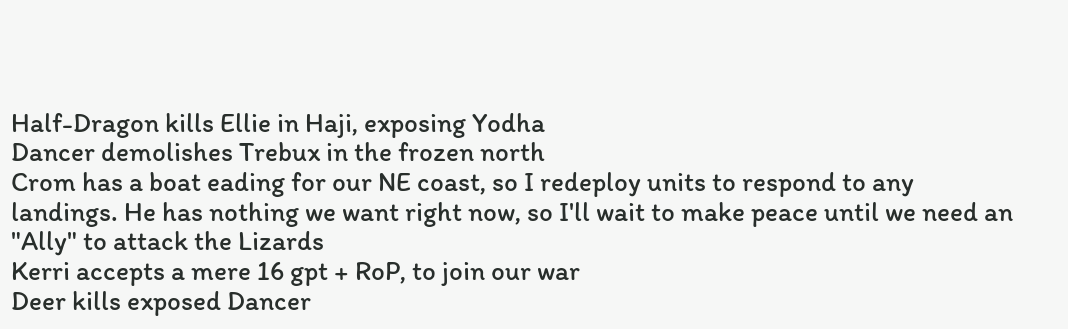Half-Dragon kills Ellie in Haji, exposing Yodha
Dancer demolishes Trebux in the frozen north
Crom has a boat eading for our NE coast, so I redeploy units to respond to any landings. He has nothing we want right now, so I'll wait to make peace until we need an "Ally" to attack the Lizards
Kerri accepts a mere 16 gpt + RoP, to join our war
Deer kills exposed Dancer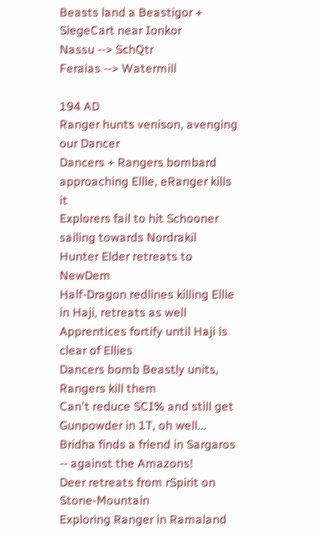Beasts land a Beastigor + SiegeCart near Ionkor
Nassu --> SchQtr
Feraias --> Watermill

194 AD
Ranger hunts venison, avenging our Dancer
Dancers + Rangers bombard approaching Ellie, eRanger kills it
Explorers fail to hit Schooner sailing towards Nordrakil
Hunter Elder retreats to NewDem
Half-Dragon redlines killing Ellie in Haji, retreats as well
Apprentices fortify until Haji is clear of Ellies
Dancers bomb Beastly units, Rangers kill them
Can't reduce SCI% and still get Gunpowder in 1T, oh well...
Bridha finds a friend in Sargaros -- against the Amazons!
Deer retreats from rSpirit on Stone-Mountain
Exploring Ranger in Ramaland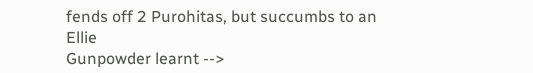fends off 2 Purohitas, but succumbs to an Ellie
Gunpowder learnt -->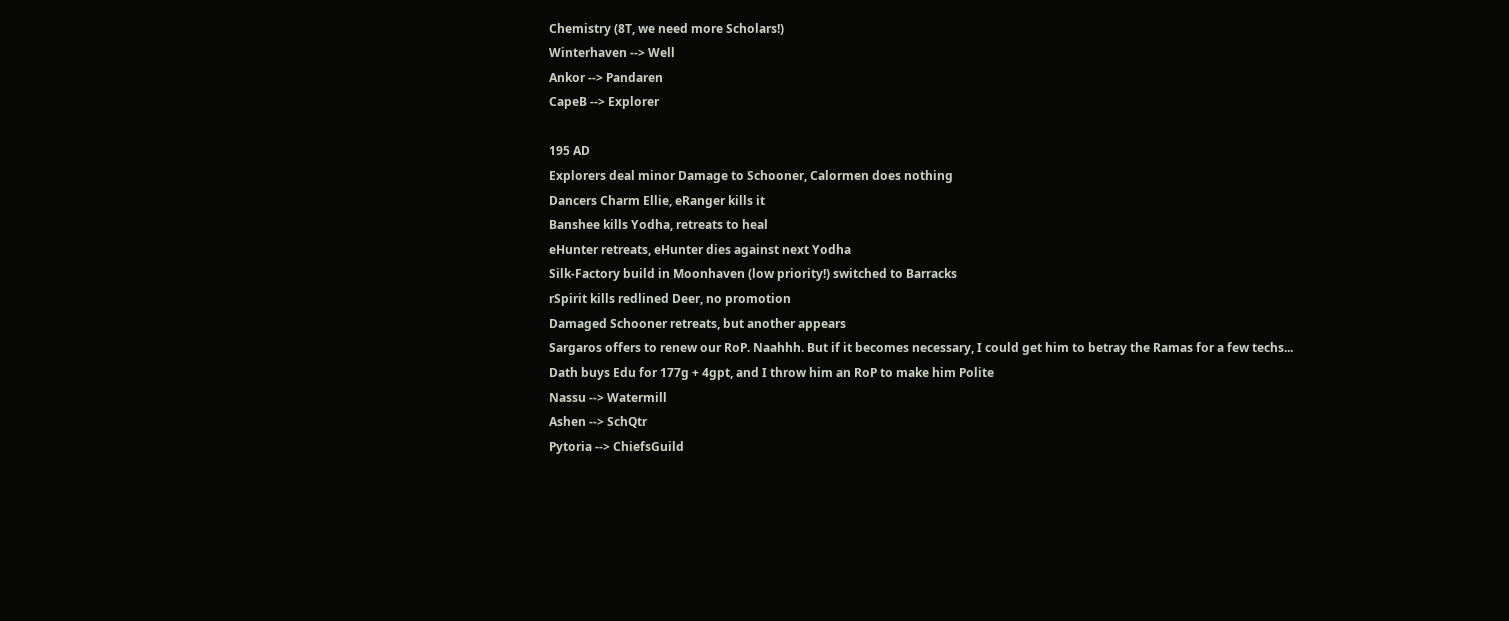Chemistry (8T, we need more Scholars!)
Winterhaven --> Well
Ankor --> Pandaren
CapeB --> Explorer

195 AD
Explorers deal minor Damage to Schooner, Calormen does nothing
Dancers Charm Ellie, eRanger kills it
Banshee kills Yodha, retreats to heal
eHunter retreats, eHunter dies against next Yodha
Silk-Factory build in Moonhaven (low priority!) switched to Barracks
rSpirit kills redlined Deer, no promotion
Damaged Schooner retreats, but another appears
Sargaros offers to renew our RoP. Naahhh. But if it becomes necessary, I could get him to betray the Ramas for a few techs...
Dath buys Edu for 177g + 4gpt, and I throw him an RoP to make him Polite
Nassu --> Watermill
Ashen --> SchQtr
Pytoria --> ChiefsGuild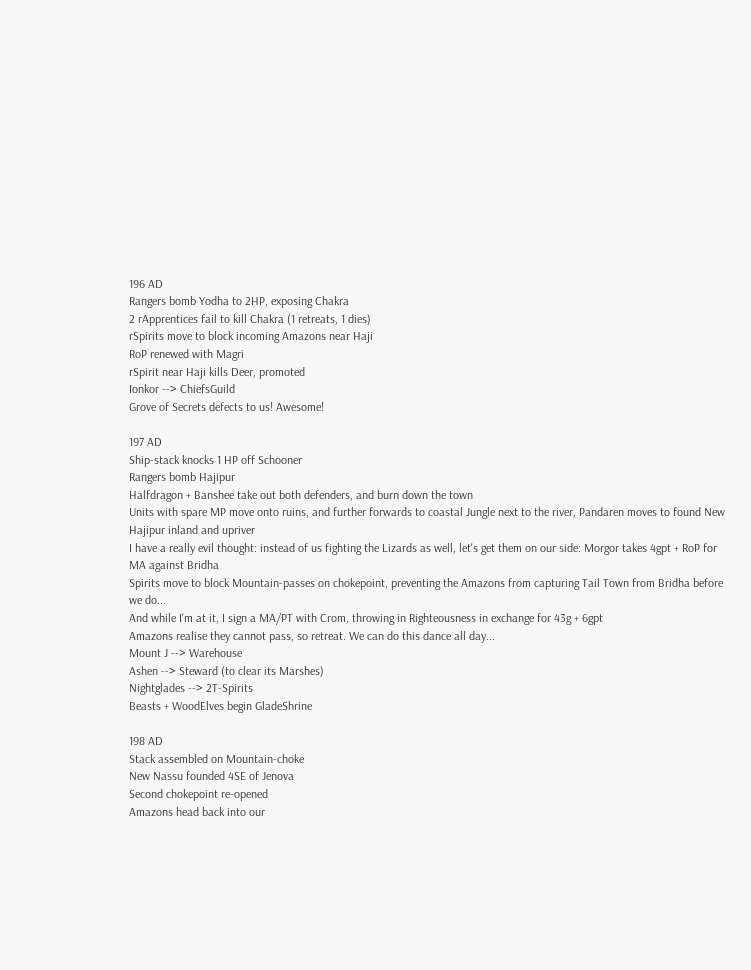196 AD
Rangers bomb Yodha to 2HP, exposing Chakra
2 rApprentices fail to kill Chakra (1 retreats, 1 dies)
rSpirits move to block incoming Amazons near Haji
RoP renewed with Magri
rSpirit near Haji kills Deer, promoted
Ionkor --> ChiefsGuild
Grove of Secrets defects to us! Awesome!

197 AD
Ship-stack knocks 1 HP off Schooner
Rangers bomb Hajipur
Halfdragon + Banshee take out both defenders, and burn down the town
Units with spare MP move onto ruins, and further forwards to coastal Jungle next to the river, Pandaren moves to found New Hajipur inland and upriver
I have a really evil thought: instead of us fighting the Lizards as well, let's get them on our side: Morgor takes 4gpt + RoP for MA against Bridha
Spirits move to block Mountain-passes on chokepoint, preventing the Amazons from capturing Tail Town from Bridha before we do...
And while I'm at it, I sign a MA/PT with Crom, throwing in Righteousness in exchange for 43g + 6gpt
Amazons realise they cannot pass, so retreat. We can do this dance all day...
Mount J --> Warehouse
Ashen --> Steward (to clear its Marshes)
Nightglades --> 2T-Spirits
Beasts + WoodElves begin GladeShrine

198 AD
Stack assembled on Mountain-choke
New Nassu founded 4SE of Jenova
Second chokepoint re-opened
Amazons head back into our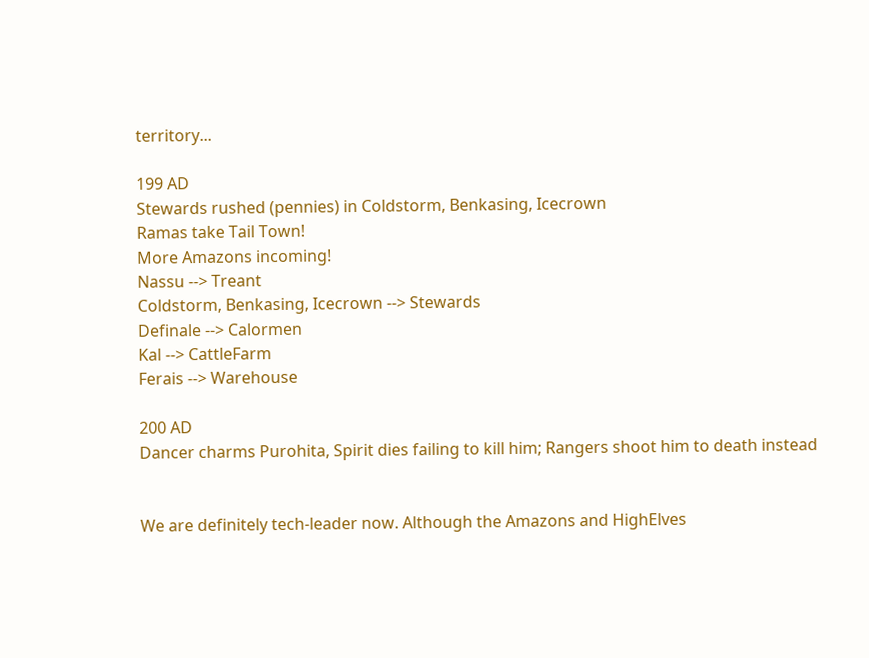territory...

199 AD
Stewards rushed (pennies) in Coldstorm, Benkasing, Icecrown
Ramas take Tail Town!
More Amazons incoming!
Nassu --> Treant
Coldstorm, Benkasing, Icecrown --> Stewards
Definale --> Calormen
Kal --> CattleFarm
Ferais --> Warehouse

200 AD
Dancer charms Purohita, Spirit dies failing to kill him; Rangers shoot him to death instead


We are definitely tech-leader now. Although the Amazons and HighElves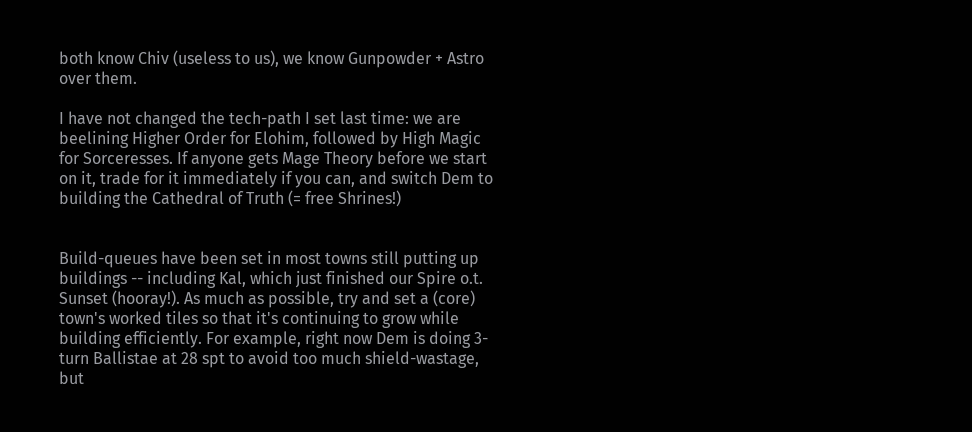both know Chiv (useless to us), we know Gunpowder + Astro over them.

I have not changed the tech-path I set last time: we are beelining Higher Order for Elohim, followed by High Magic for Sorceresses. If anyone gets Mage Theory before we start on it, trade for it immediately if you can, and switch Dem to building the Cathedral of Truth (= free Shrines!)


Build-queues have been set in most towns still putting up buildings -- including Kal, which just finished our Spire o.t. Sunset (hooray!). As much as possible, try and set a (core) town's worked tiles so that it's continuing to grow while building efficiently. For example, right now Dem is doing 3-turn Ballistae at 28 spt to avoid too much shield-wastage, but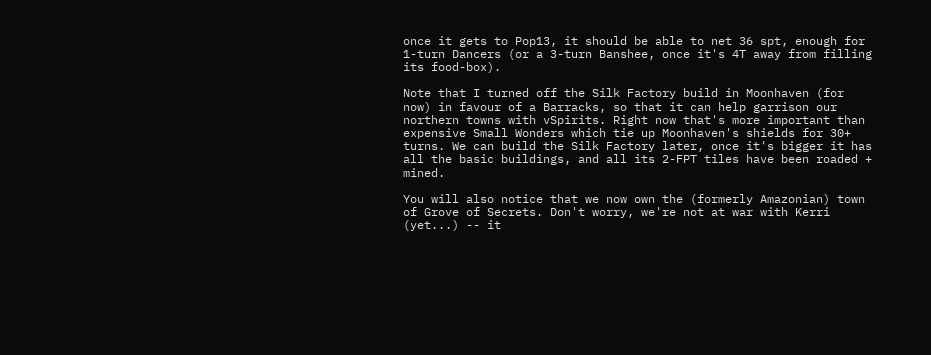once it gets to Pop13, it should be able to net 36 spt, enough for 1-turn Dancers (or a 3-turn Banshee, once it's 4T away from filling its food-box).

Note that I turned off the Silk Factory build in Moonhaven (for now) in favour of a Barracks, so that it can help garrison our northern towns with vSpirits. Right now that's more important than expensive Small Wonders which tie up Moonhaven's shields for 30+ turns. We can build the Silk Factory later, once it's bigger it has all the basic buildings, and all its 2-FPT tiles have been roaded + mined.

You will also notice that we now own the (formerly Amazonian) town of Grove of Secrets. Don't worry, we're not at war with Kerri (yet...) -- it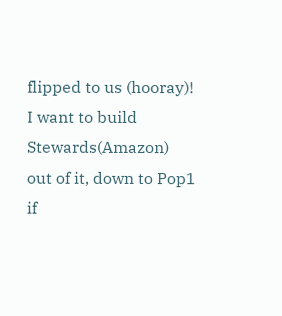flipped to us (hooray)! I want to build Stewards(Amazon) out of it, down to Pop1 if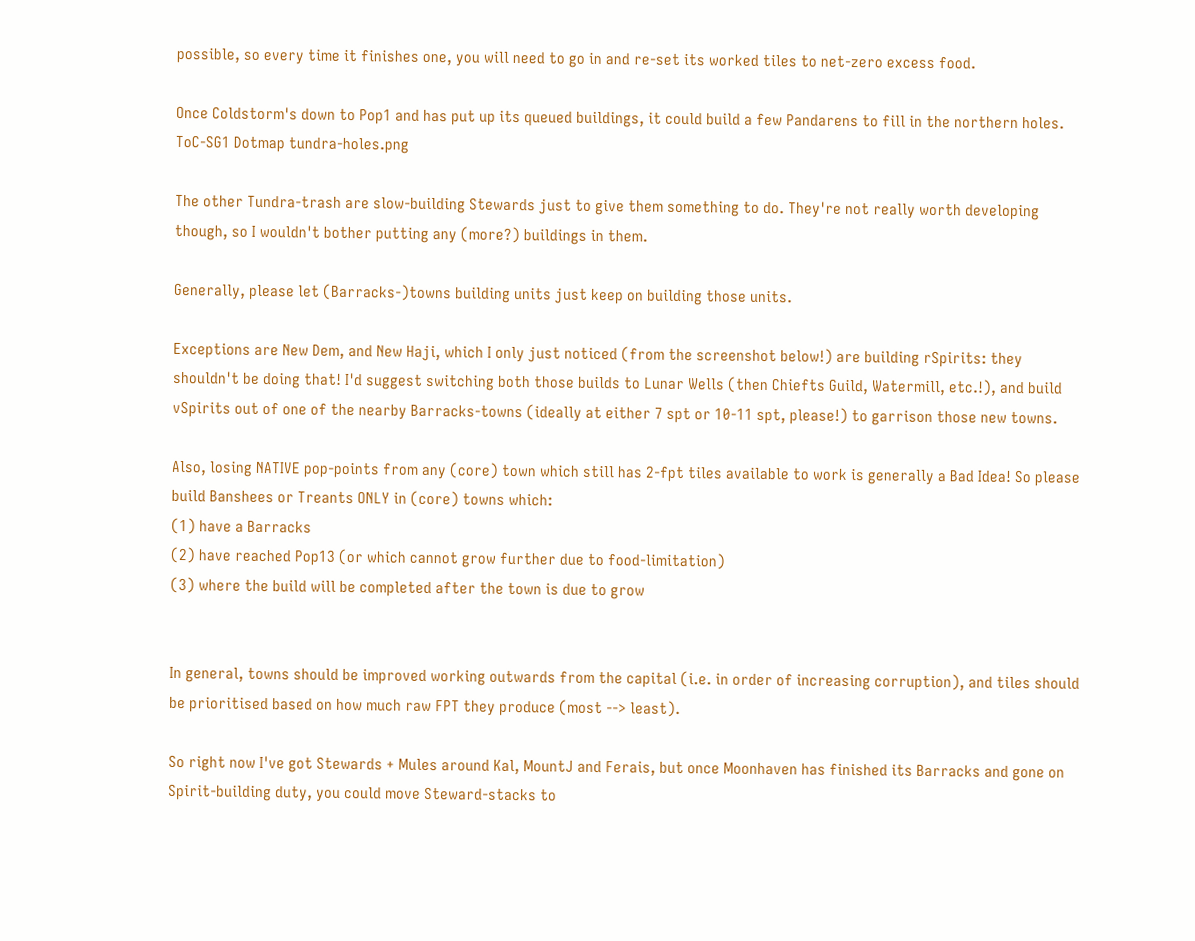possible, so every time it finishes one, you will need to go in and re-set its worked tiles to net-zero excess food.

Once Coldstorm's down to Pop1 and has put up its queued buildings, it could build a few Pandarens to fill in the northern holes.
ToC-SG1 Dotmap tundra-holes.png

The other Tundra-trash are slow-building Stewards just to give them something to do. They're not really worth developing though, so I wouldn't bother putting any (more?) buildings in them.

Generally, please let (Barracks-)towns building units just keep on building those units.

Exceptions are New Dem, and New Haji, which I only just noticed (from the screenshot below!) are building rSpirits: they shouldn't be doing that! I'd suggest switching both those builds to Lunar Wells (then Chiefts Guild, Watermill, etc.!), and build vSpirits out of one of the nearby Barracks-towns (ideally at either 7 spt or 10-11 spt, please!) to garrison those new towns.

Also, losing NATIVE pop-points from any (core) town which still has 2-fpt tiles available to work is generally a Bad Idea! So please build Banshees or Treants ONLY in (core) towns which:
(1) have a Barracks
(2) have reached Pop13 (or which cannot grow further due to food-limitation)
(3) where the build will be completed after the town is due to grow


In general, towns should be improved working outwards from the capital (i.e. in order of increasing corruption), and tiles should be prioritised based on how much raw FPT they produce (most --> least).

So right now I've got Stewards + Mules around Kal, MountJ and Ferais, but once Moonhaven has finished its Barracks and gone on Spirit-building duty, you could move Steward-stacks to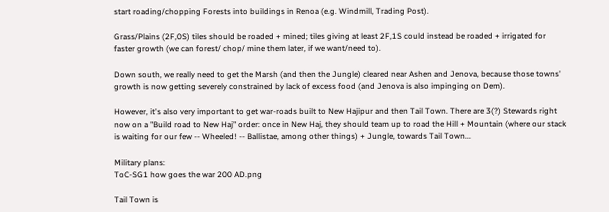start roading/chopping Forests into buildings in Renoa (e.g. Windmill, Trading Post).

Grass/Plains (2F,0S) tiles should be roaded + mined; tiles giving at least 2F,1S could instead be roaded + irrigated for faster growth (we can forest/ chop/ mine them later, if we want/need to).

Down south, we really need to get the Marsh (and then the Jungle) cleared near Ashen and Jenova, because those towns' growth is now getting severely constrained by lack of excess food (and Jenova is also impinging on Dem).

However, it's also very important to get war-roads built to New Hajipur and then Tail Town. There are 3(?) Stewards right now on a "Build road to New Haj" order: once in New Haj, they should team up to road the Hill + Mountain (where our stack is waiting for our few -- Wheeled! -- Ballistae, among other things) + Jungle, towards Tail Town...

Military plans:
ToC-SG1 how goes the war 200 AD.png

Tail Town is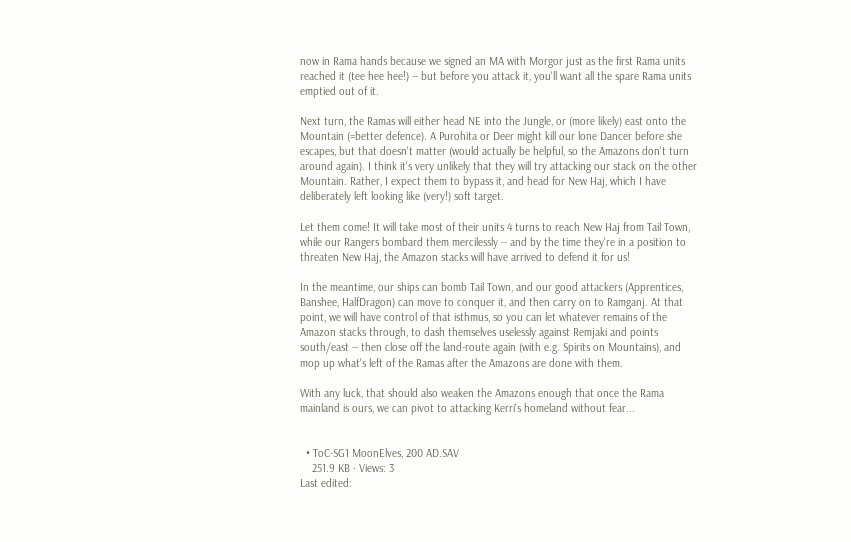now in Rama hands because we signed an MA with Morgor just as the first Rama units reached it (tee hee hee!) -- but before you attack it, you'll want all the spare Rama units emptied out of it.

Next turn, the Ramas will either head NE into the Jungle, or (more likely) east onto the Mountain (=better defence). A Purohita or Deer might kill our lone Dancer before she escapes, but that doesn't matter (would actually be helpful, so the Amazons don't turn around again). I think it's very unlikely that they will try attacking our stack on the other Mountain. Rather, I expect them to bypass it, and head for New Haj, which I have deliberately left looking like (very!) soft target.

Let them come! It will take most of their units 4 turns to reach New Haj from Tail Town, while our Rangers bombard them mercilessly -- and by the time they're in a position to threaten New Haj, the Amazon stacks will have arrived to defend it for us!

In the meantime, our ships can bomb Tail Town, and our good attackers (Apprentices, Banshee, HalfDragon) can move to conquer it, and then carry on to Ramganj. At that point, we will have control of that isthmus, so you can let whatever remains of the Amazon stacks through, to dash themselves uselessly against Remjaki and points south/east -- then close off the land-route again (with e.g. Spirits on Mountains), and mop up what's left of the Ramas after the Amazons are done with them.

With any luck, that should also weaken the Amazons enough that once the Rama mainland is ours, we can pivot to attacking Kerri's homeland without fear...


  • ToC-SG1 MoonElves, 200 AD.SAV
    251.9 KB · Views: 3
Last edited: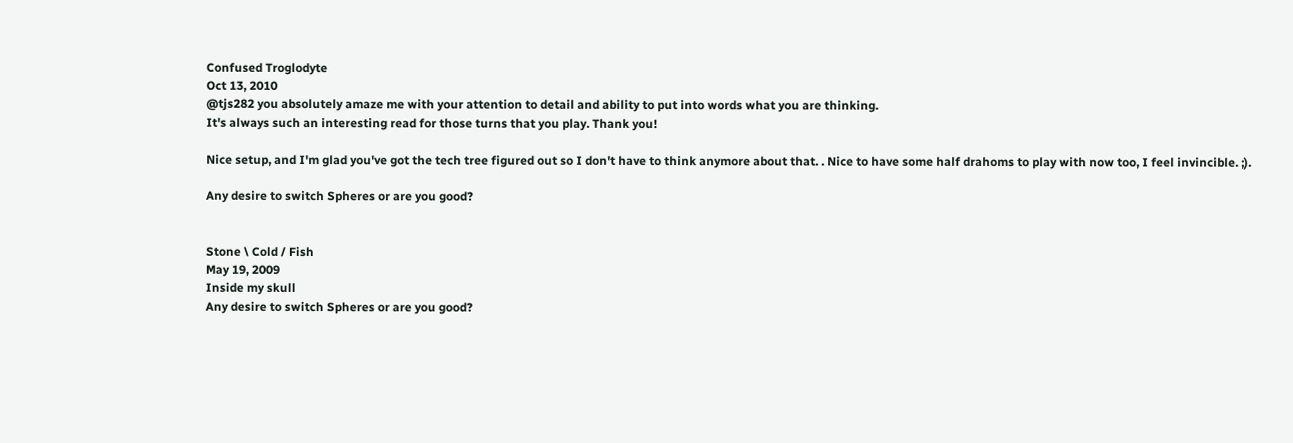Confused Troglodyte
Oct 13, 2010
@tjs282 you absolutely amaze me with your attention to detail and ability to put into words what you are thinking.
It's always such an interesting read for those turns that you play. Thank you!

Nice setup, and I'm glad you've got the tech tree figured out so I don't have to think anymore about that. . Nice to have some half drahoms to play with now too, I feel invincible. ;).

Any desire to switch Spheres or are you good?


Stone \ Cold / Fish
May 19, 2009
Inside my skull
Any desire to switch Spheres or are you good?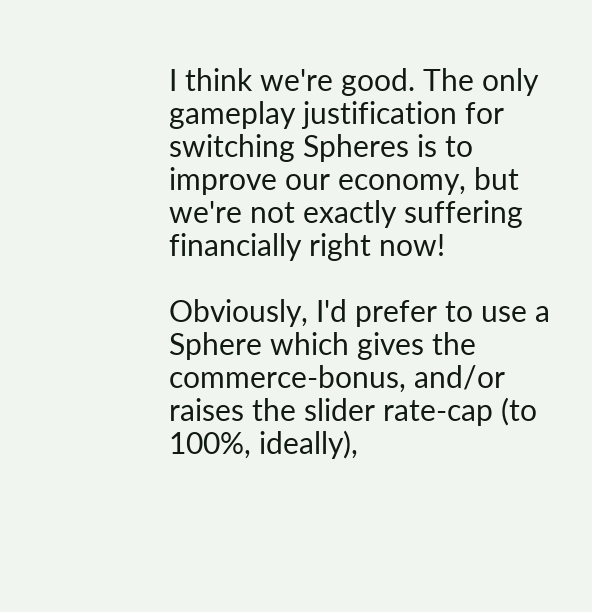I think we're good. The only gameplay justification for switching Spheres is to improve our economy, but we're not exactly suffering financially right now!

Obviously, I'd prefer to use a Sphere which gives the commerce-bonus, and/or raises the slider rate-cap (to 100%, ideally),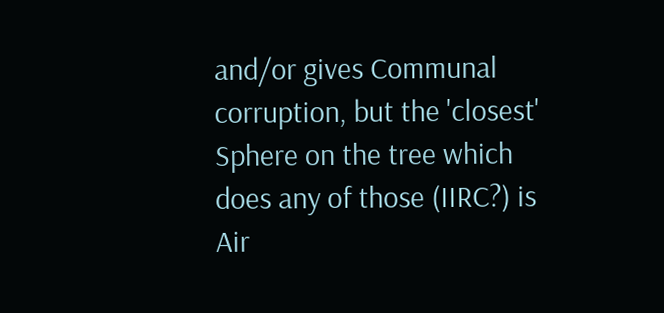and/or gives Communal corruption, but the 'closest' Sphere on the tree which does any of those (IIRC?) is Air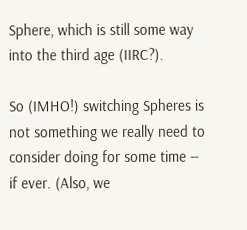Sphere, which is still some way into the third age (IIRC?).

So (IMHO!) switching Spheres is not something we really need to consider doing for some time -- if ever. (Also, we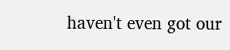haven't even got our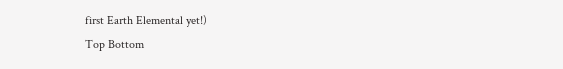first Earth Elemental yet!)
Top Bottom